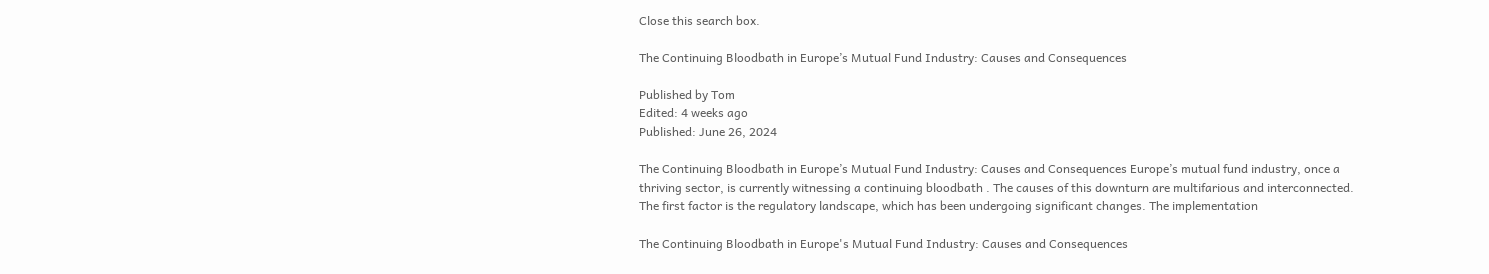Close this search box.

The Continuing Bloodbath in Europe’s Mutual Fund Industry: Causes and Consequences

Published by Tom
Edited: 4 weeks ago
Published: June 26, 2024

The Continuing Bloodbath in Europe’s Mutual Fund Industry: Causes and Consequences Europe’s mutual fund industry, once a thriving sector, is currently witnessing a continuing bloodbath . The causes of this downturn are multifarious and interconnected. The first factor is the regulatory landscape, which has been undergoing significant changes. The implementation

The Continuing Bloodbath in Europe's Mutual Fund Industry: Causes and Consequences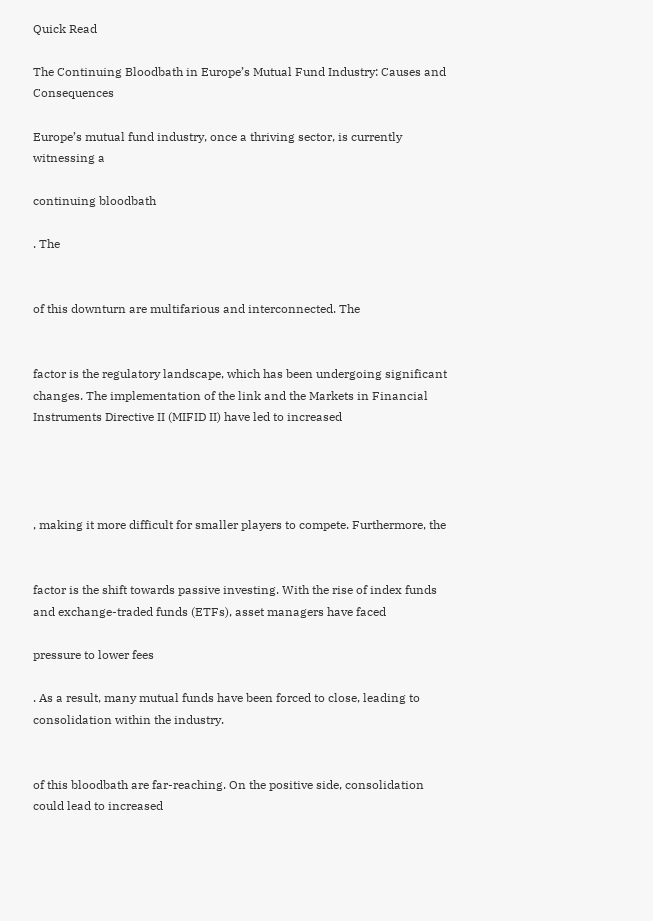Quick Read

The Continuing Bloodbath in Europe’s Mutual Fund Industry: Causes and Consequences

Europe’s mutual fund industry, once a thriving sector, is currently witnessing a

continuing bloodbath

. The


of this downturn are multifarious and interconnected. The


factor is the regulatory landscape, which has been undergoing significant changes. The implementation of the link and the Markets in Financial Instruments Directive II (MIFID II) have led to increased




, making it more difficult for smaller players to compete. Furthermore, the


factor is the shift towards passive investing. With the rise of index funds and exchange-traded funds (ETFs), asset managers have faced

pressure to lower fees

. As a result, many mutual funds have been forced to close, leading to consolidation within the industry.


of this bloodbath are far-reaching. On the positive side, consolidation could lead to increased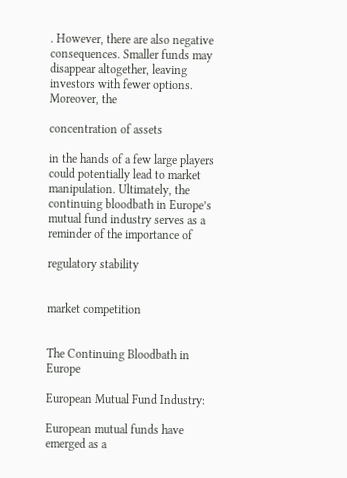. However, there are also negative consequences. Smaller funds may disappear altogether, leaving investors with fewer options. Moreover, the

concentration of assets

in the hands of a few large players could potentially lead to market manipulation. Ultimately, the continuing bloodbath in Europe’s mutual fund industry serves as a reminder of the importance of

regulatory stability


market competition


The Continuing Bloodbath in Europe

European Mutual Fund Industry:

European mutual funds have emerged as a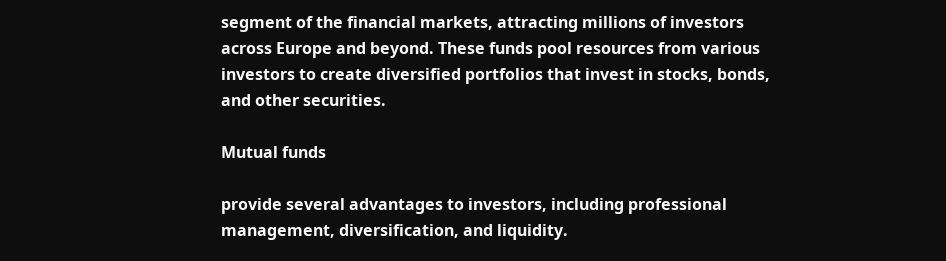segment of the financial markets, attracting millions of investors across Europe and beyond. These funds pool resources from various investors to create diversified portfolios that invest in stocks, bonds, and other securities.

Mutual funds

provide several advantages to investors, including professional management, diversification, and liquidity.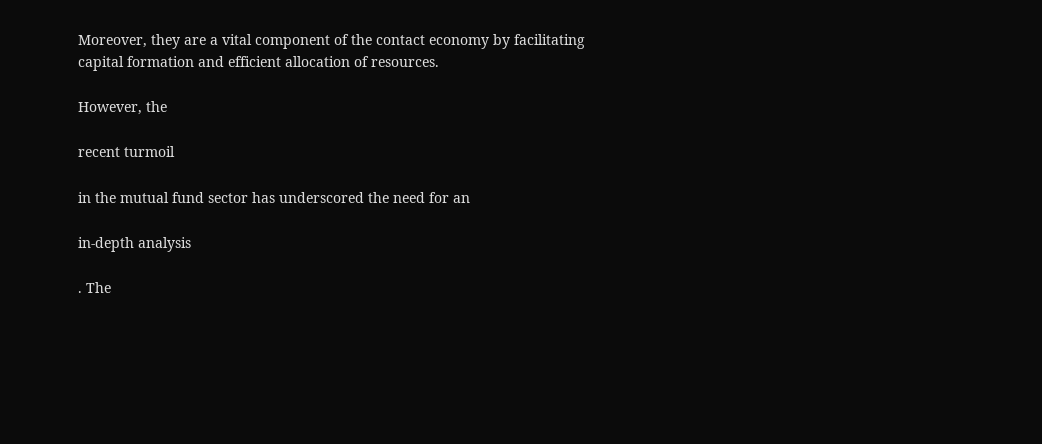Moreover, they are a vital component of the contact economy by facilitating capital formation and efficient allocation of resources.

However, the

recent turmoil

in the mutual fund sector has underscored the need for an

in-depth analysis

. The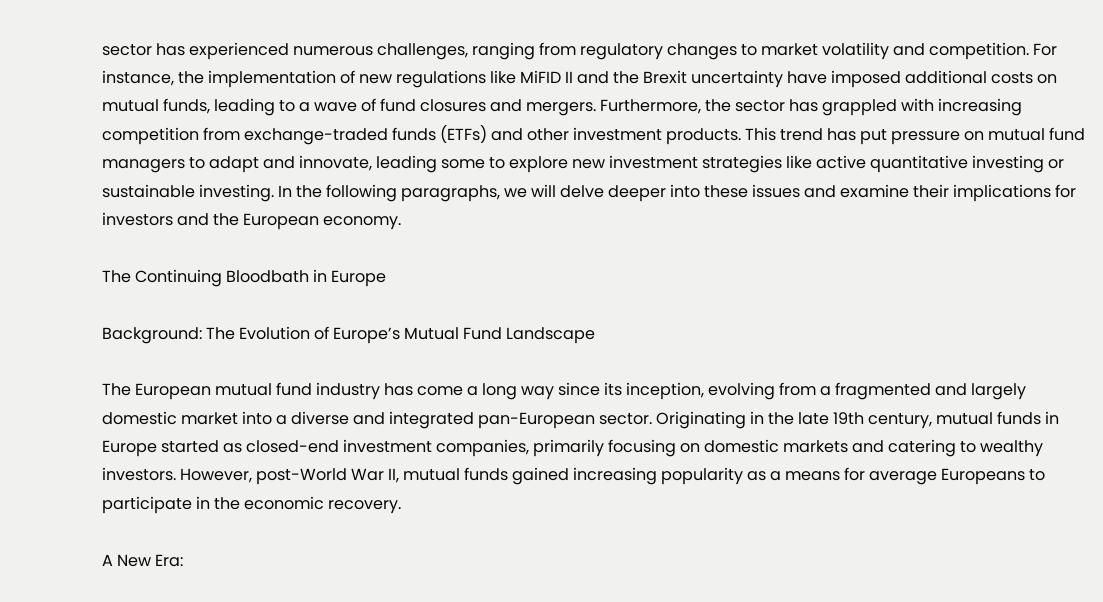sector has experienced numerous challenges, ranging from regulatory changes to market volatility and competition. For instance, the implementation of new regulations like MiFID II and the Brexit uncertainty have imposed additional costs on mutual funds, leading to a wave of fund closures and mergers. Furthermore, the sector has grappled with increasing competition from exchange-traded funds (ETFs) and other investment products. This trend has put pressure on mutual fund managers to adapt and innovate, leading some to explore new investment strategies like active quantitative investing or sustainable investing. In the following paragraphs, we will delve deeper into these issues and examine their implications for investors and the European economy.

The Continuing Bloodbath in Europe

Background: The Evolution of Europe’s Mutual Fund Landscape

The European mutual fund industry has come a long way since its inception, evolving from a fragmented and largely domestic market into a diverse and integrated pan-European sector. Originating in the late 19th century, mutual funds in Europe started as closed-end investment companies, primarily focusing on domestic markets and catering to wealthy investors. However, post-World War II, mutual funds gained increasing popularity as a means for average Europeans to participate in the economic recovery.

A New Era: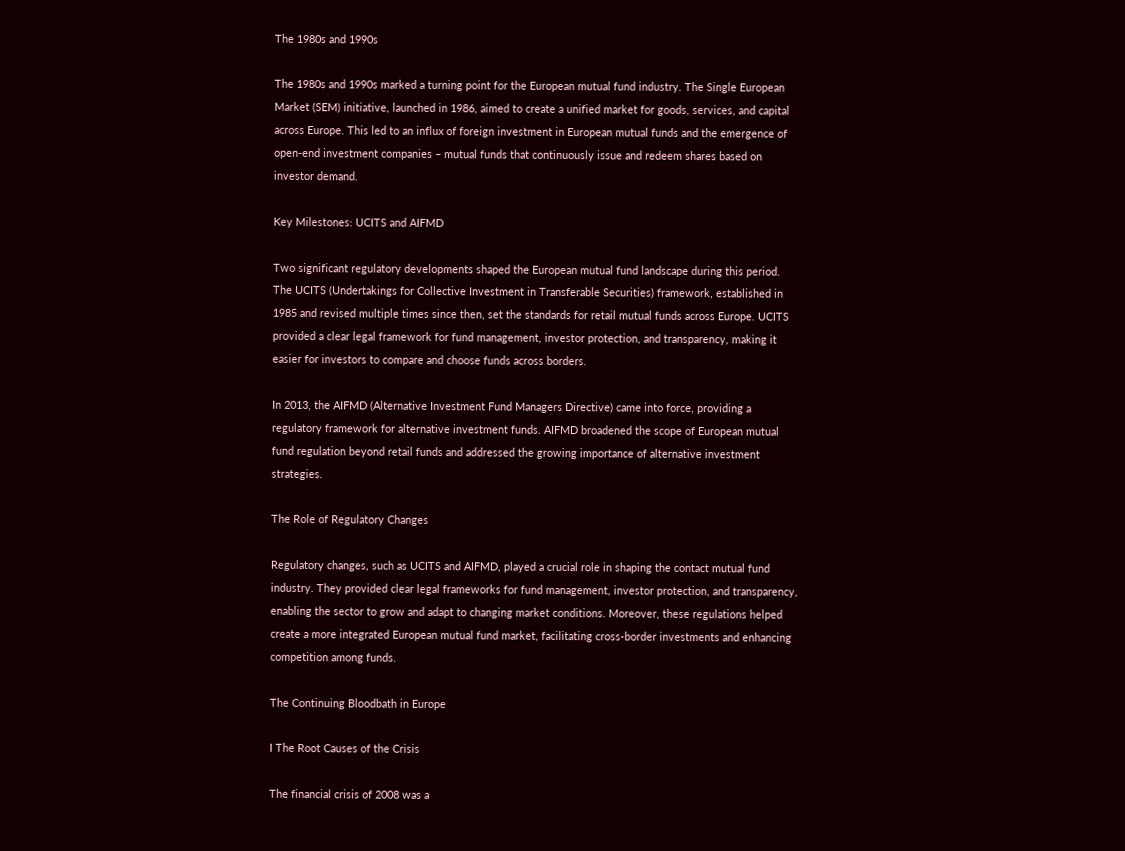The 1980s and 1990s

The 1980s and 1990s marked a turning point for the European mutual fund industry. The Single European Market (SEM) initiative, launched in 1986, aimed to create a unified market for goods, services, and capital across Europe. This led to an influx of foreign investment in European mutual funds and the emergence of open-end investment companies – mutual funds that continuously issue and redeem shares based on investor demand.

Key Milestones: UCITS and AIFMD

Two significant regulatory developments shaped the European mutual fund landscape during this period. The UCITS (Undertakings for Collective Investment in Transferable Securities) framework, established in 1985 and revised multiple times since then, set the standards for retail mutual funds across Europe. UCITS provided a clear legal framework for fund management, investor protection, and transparency, making it easier for investors to compare and choose funds across borders.

In 2013, the AIFMD (Alternative Investment Fund Managers Directive) came into force, providing a regulatory framework for alternative investment funds. AIFMD broadened the scope of European mutual fund regulation beyond retail funds and addressed the growing importance of alternative investment strategies.

The Role of Regulatory Changes

Regulatory changes, such as UCITS and AIFMD, played a crucial role in shaping the contact mutual fund industry. They provided clear legal frameworks for fund management, investor protection, and transparency, enabling the sector to grow and adapt to changing market conditions. Moreover, these regulations helped create a more integrated European mutual fund market, facilitating cross-border investments and enhancing competition among funds.

The Continuing Bloodbath in Europe

I The Root Causes of the Crisis

The financial crisis of 2008 was a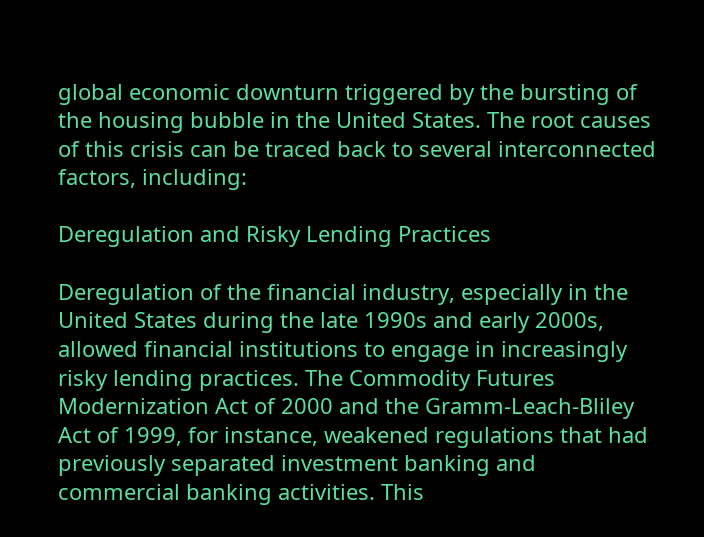global economic downturn triggered by the bursting of the housing bubble in the United States. The root causes of this crisis can be traced back to several interconnected factors, including:

Deregulation and Risky Lending Practices

Deregulation of the financial industry, especially in the United States during the late 1990s and early 2000s, allowed financial institutions to engage in increasingly risky lending practices. The Commodity Futures Modernization Act of 2000 and the Gramm-Leach-Bliley Act of 1999, for instance, weakened regulations that had previously separated investment banking and commercial banking activities. This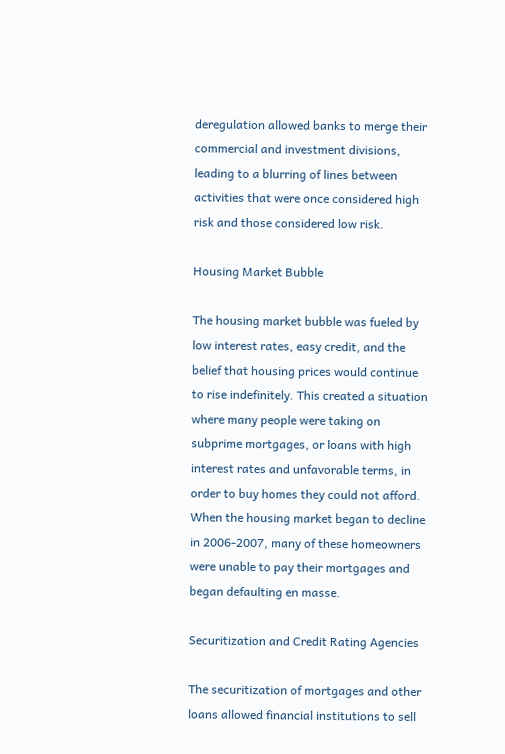deregulation allowed banks to merge their commercial and investment divisions, leading to a blurring of lines between activities that were once considered high risk and those considered low risk.

Housing Market Bubble

The housing market bubble was fueled by low interest rates, easy credit, and the belief that housing prices would continue to rise indefinitely. This created a situation where many people were taking on subprime mortgages, or loans with high interest rates and unfavorable terms, in order to buy homes they could not afford. When the housing market began to decline in 2006-2007, many of these homeowners were unable to pay their mortgages and began defaulting en masse.

Securitization and Credit Rating Agencies

The securitization of mortgages and other loans allowed financial institutions to sell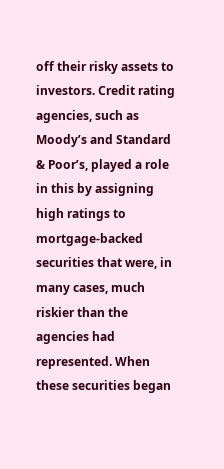off their risky assets to investors. Credit rating agencies, such as Moody’s and Standard & Poor’s, played a role in this by assigning high ratings to mortgage-backed securities that were, in many cases, much riskier than the agencies had represented. When these securities began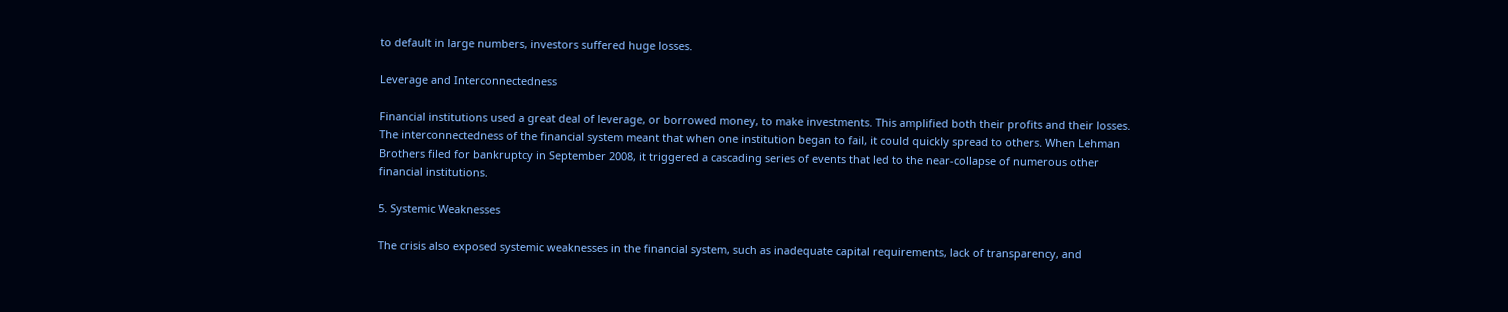to default in large numbers, investors suffered huge losses.

Leverage and Interconnectedness

Financial institutions used a great deal of leverage, or borrowed money, to make investments. This amplified both their profits and their losses. The interconnectedness of the financial system meant that when one institution began to fail, it could quickly spread to others. When Lehman Brothers filed for bankruptcy in September 2008, it triggered a cascading series of events that led to the near-collapse of numerous other financial institutions.

5. Systemic Weaknesses

The crisis also exposed systemic weaknesses in the financial system, such as inadequate capital requirements, lack of transparency, and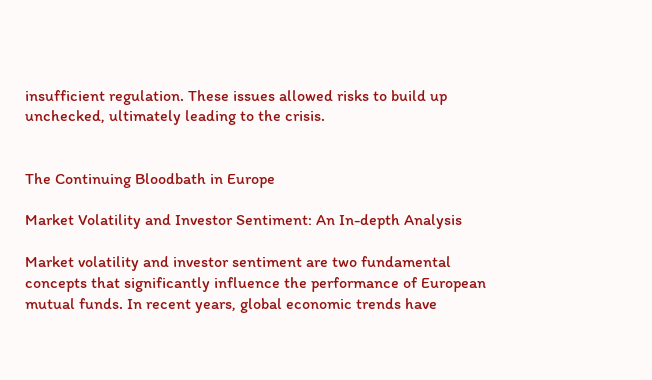insufficient regulation. These issues allowed risks to build up unchecked, ultimately leading to the crisis.


The Continuing Bloodbath in Europe

Market Volatility and Investor Sentiment: An In-depth Analysis

Market volatility and investor sentiment are two fundamental concepts that significantly influence the performance of European mutual funds. In recent years, global economic trends have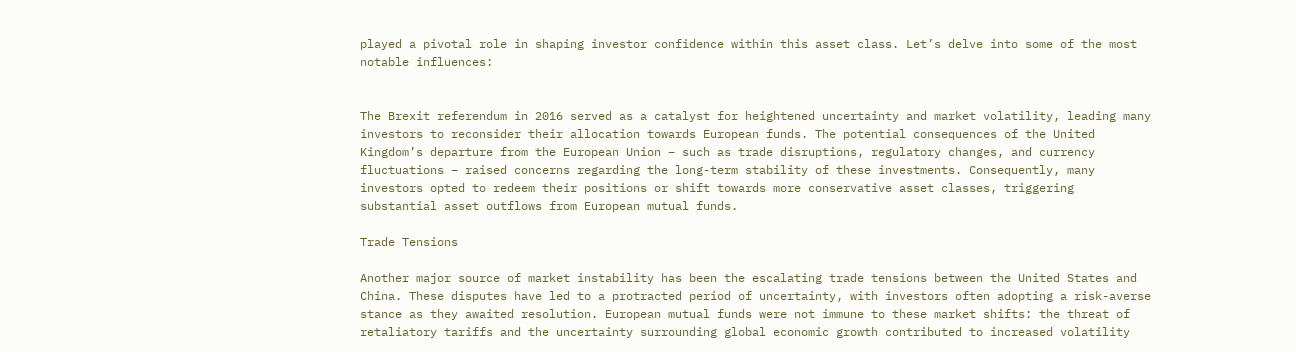played a pivotal role in shaping investor confidence within this asset class. Let’s delve into some of the most notable influences:


The Brexit referendum in 2016 served as a catalyst for heightened uncertainty and market volatility, leading many investors to reconsider their allocation towards European funds. The potential consequences of the United Kingdom’s departure from the European Union – such as trade disruptions, regulatory changes, and currency fluctuations – raised concerns regarding the long-term stability of these investments. Consequently, many investors opted to redeem their positions or shift towards more conservative asset classes, triggering substantial asset outflows from European mutual funds.

Trade Tensions

Another major source of market instability has been the escalating trade tensions between the United States and China. These disputes have led to a protracted period of uncertainty, with investors often adopting a risk-averse stance as they awaited resolution. European mutual funds were not immune to these market shifts: the threat of retaliatory tariffs and the uncertainty surrounding global economic growth contributed to increased volatility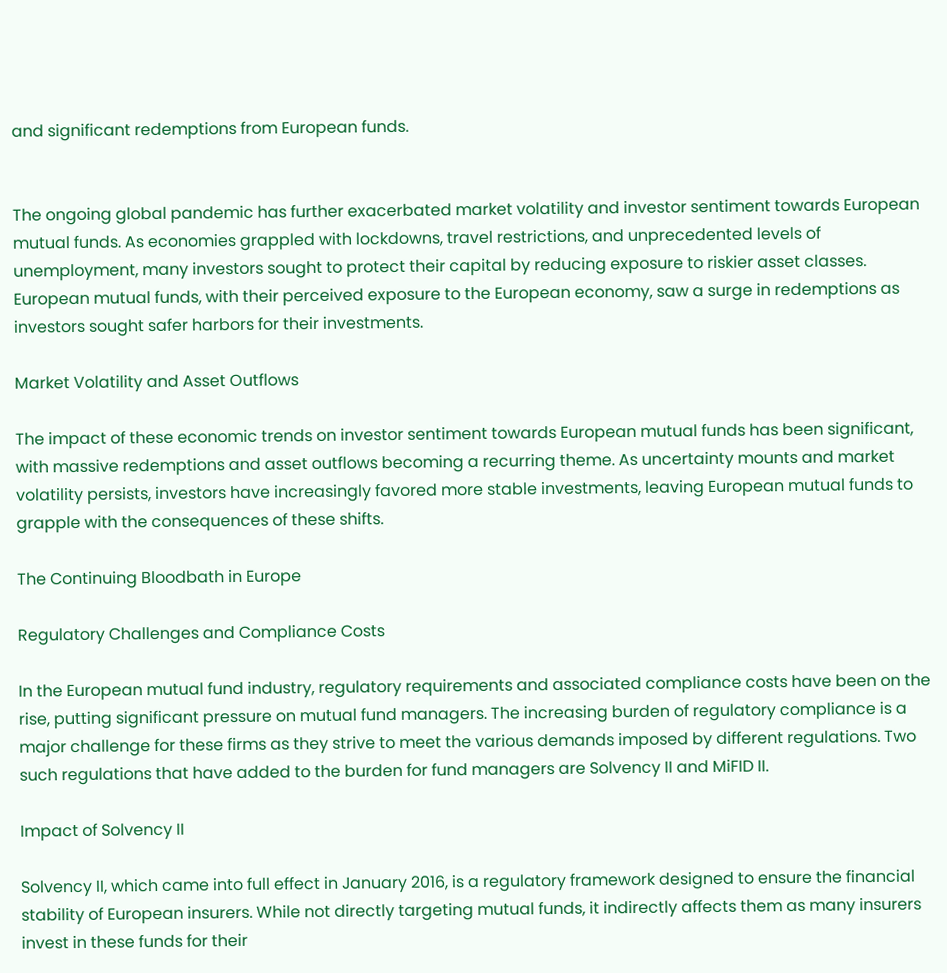and significant redemptions from European funds.


The ongoing global pandemic has further exacerbated market volatility and investor sentiment towards European mutual funds. As economies grappled with lockdowns, travel restrictions, and unprecedented levels of unemployment, many investors sought to protect their capital by reducing exposure to riskier asset classes. European mutual funds, with their perceived exposure to the European economy, saw a surge in redemptions as investors sought safer harbors for their investments.

Market Volatility and Asset Outflows

The impact of these economic trends on investor sentiment towards European mutual funds has been significant, with massive redemptions and asset outflows becoming a recurring theme. As uncertainty mounts and market volatility persists, investors have increasingly favored more stable investments, leaving European mutual funds to grapple with the consequences of these shifts.

The Continuing Bloodbath in Europe

Regulatory Challenges and Compliance Costs

In the European mutual fund industry, regulatory requirements and associated compliance costs have been on the rise, putting significant pressure on mutual fund managers. The increasing burden of regulatory compliance is a major challenge for these firms as they strive to meet the various demands imposed by different regulations. Two such regulations that have added to the burden for fund managers are Solvency II and MiFID II.

Impact of Solvency II

Solvency II, which came into full effect in January 2016, is a regulatory framework designed to ensure the financial stability of European insurers. While not directly targeting mutual funds, it indirectly affects them as many insurers invest in these funds for their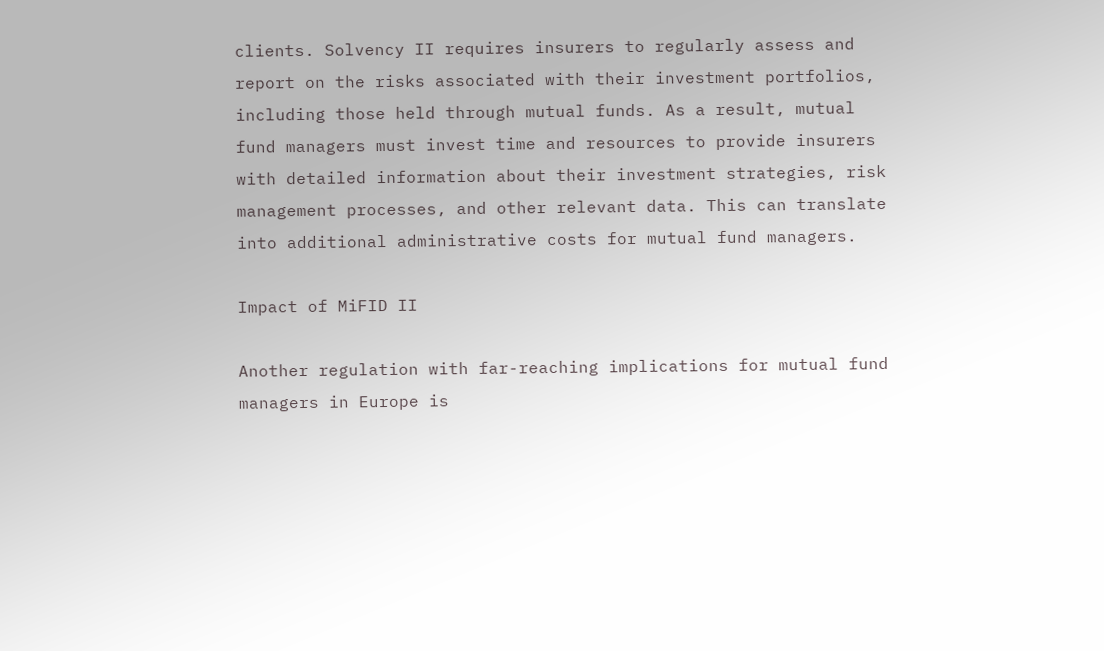clients. Solvency II requires insurers to regularly assess and report on the risks associated with their investment portfolios, including those held through mutual funds. As a result, mutual fund managers must invest time and resources to provide insurers with detailed information about their investment strategies, risk management processes, and other relevant data. This can translate into additional administrative costs for mutual fund managers.

Impact of MiFID II

Another regulation with far-reaching implications for mutual fund managers in Europe is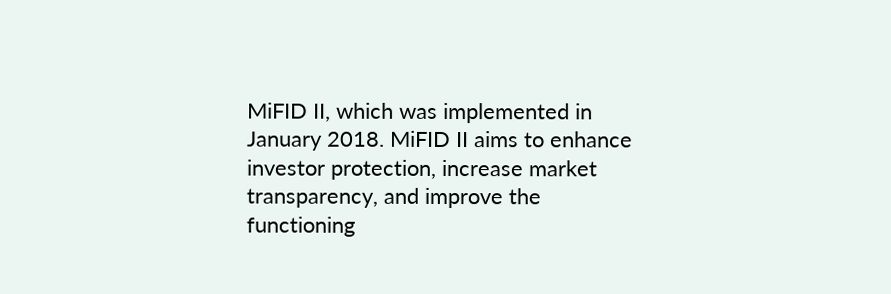MiFID II, which was implemented in January 2018. MiFID II aims to enhance investor protection, increase market transparency, and improve the functioning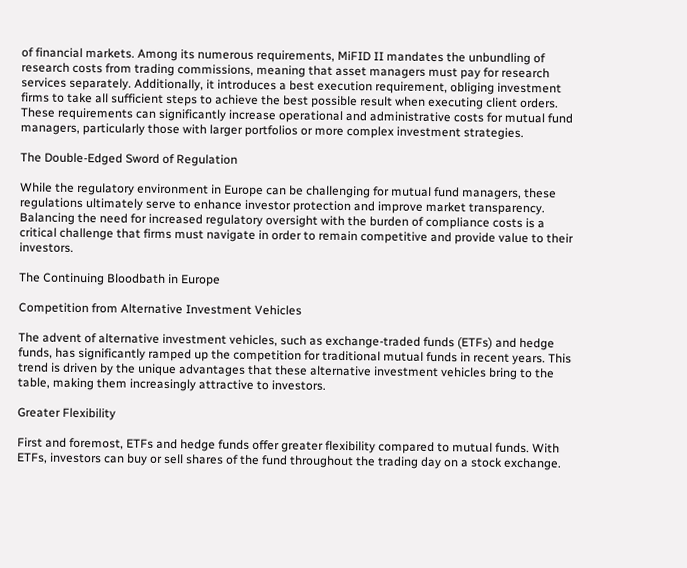of financial markets. Among its numerous requirements, MiFID II mandates the unbundling of research costs from trading commissions, meaning that asset managers must pay for research services separately. Additionally, it introduces a best execution requirement, obliging investment firms to take all sufficient steps to achieve the best possible result when executing client orders. These requirements can significantly increase operational and administrative costs for mutual fund managers, particularly those with larger portfolios or more complex investment strategies.

The Double-Edged Sword of Regulation

While the regulatory environment in Europe can be challenging for mutual fund managers, these regulations ultimately serve to enhance investor protection and improve market transparency. Balancing the need for increased regulatory oversight with the burden of compliance costs is a critical challenge that firms must navigate in order to remain competitive and provide value to their investors.

The Continuing Bloodbath in Europe

Competition from Alternative Investment Vehicles

The advent of alternative investment vehicles, such as exchange-traded funds (ETFs) and hedge funds, has significantly ramped up the competition for traditional mutual funds in recent years. This trend is driven by the unique advantages that these alternative investment vehicles bring to the table, making them increasingly attractive to investors.

Greater Flexibility

First and foremost, ETFs and hedge funds offer greater flexibility compared to mutual funds. With ETFs, investors can buy or sell shares of the fund throughout the trading day on a stock exchange.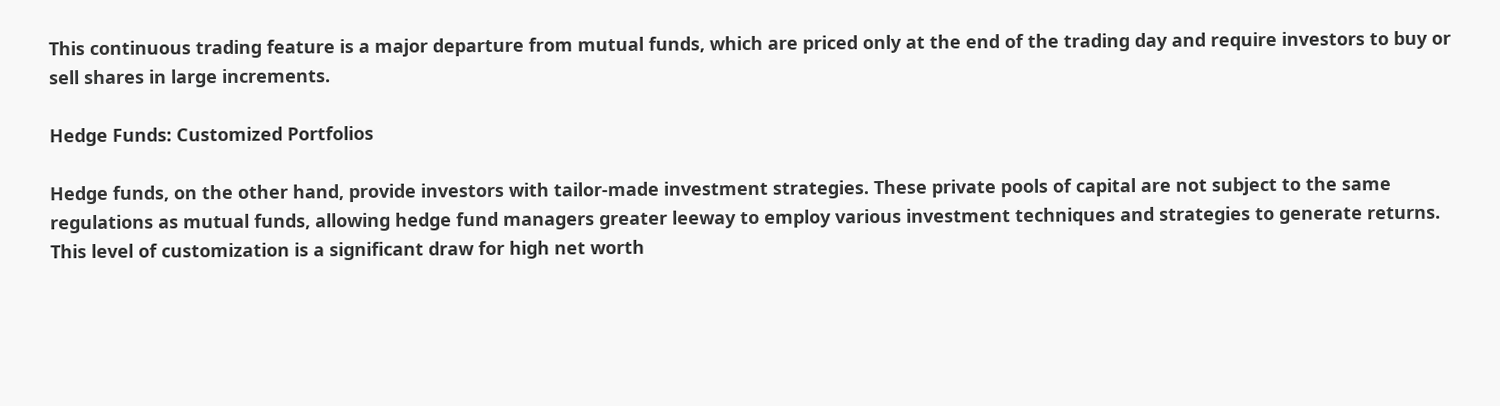This continuous trading feature is a major departure from mutual funds, which are priced only at the end of the trading day and require investors to buy or sell shares in large increments.

Hedge Funds: Customized Portfolios

Hedge funds, on the other hand, provide investors with tailor-made investment strategies. These private pools of capital are not subject to the same regulations as mutual funds, allowing hedge fund managers greater leeway to employ various investment techniques and strategies to generate returns. This level of customization is a significant draw for high net worth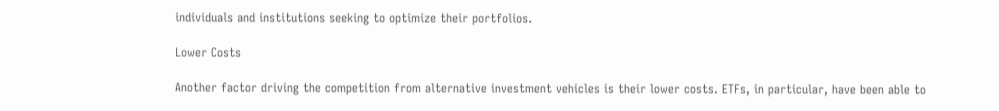individuals and institutions seeking to optimize their portfolios.

Lower Costs

Another factor driving the competition from alternative investment vehicles is their lower costs. ETFs, in particular, have been able to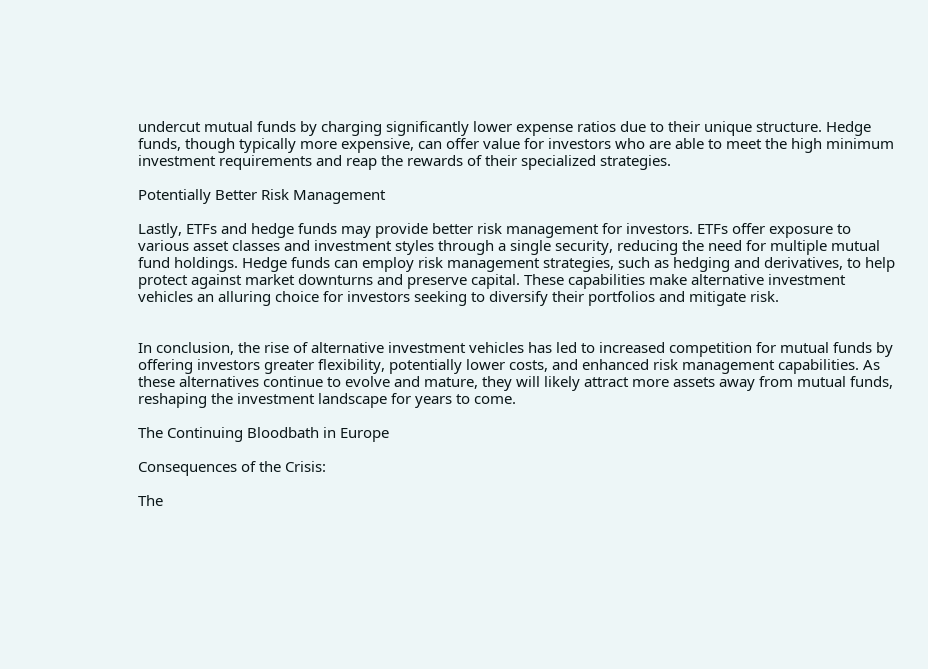undercut mutual funds by charging significantly lower expense ratios due to their unique structure. Hedge funds, though typically more expensive, can offer value for investors who are able to meet the high minimum investment requirements and reap the rewards of their specialized strategies.

Potentially Better Risk Management

Lastly, ETFs and hedge funds may provide better risk management for investors. ETFs offer exposure to various asset classes and investment styles through a single security, reducing the need for multiple mutual fund holdings. Hedge funds can employ risk management strategies, such as hedging and derivatives, to help protect against market downturns and preserve capital. These capabilities make alternative investment vehicles an alluring choice for investors seeking to diversify their portfolios and mitigate risk.


In conclusion, the rise of alternative investment vehicles has led to increased competition for mutual funds by offering investors greater flexibility, potentially lower costs, and enhanced risk management capabilities. As these alternatives continue to evolve and mature, they will likely attract more assets away from mutual funds, reshaping the investment landscape for years to come.

The Continuing Bloodbath in Europe

Consequences of the Crisis:

The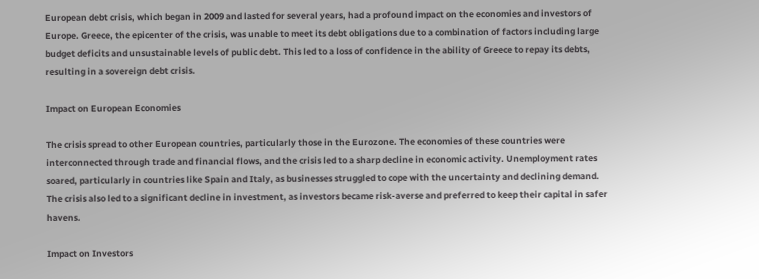European debt crisis, which began in 2009 and lasted for several years, had a profound impact on the economies and investors of Europe. Greece, the epicenter of the crisis, was unable to meet its debt obligations due to a combination of factors including large budget deficits and unsustainable levels of public debt. This led to a loss of confidence in the ability of Greece to repay its debts, resulting in a sovereign debt crisis.

Impact on European Economies

The crisis spread to other European countries, particularly those in the Eurozone. The economies of these countries were interconnected through trade and financial flows, and the crisis led to a sharp decline in economic activity. Unemployment rates soared, particularly in countries like Spain and Italy, as businesses struggled to cope with the uncertainty and declining demand. The crisis also led to a significant decline in investment, as investors became risk-averse and preferred to keep their capital in safer havens.

Impact on Investors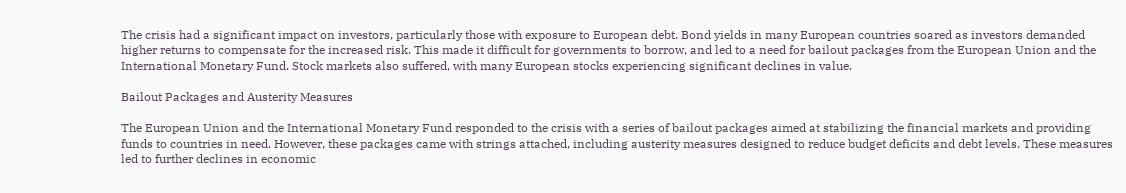The crisis had a significant impact on investors, particularly those with exposure to European debt. Bond yields in many European countries soared as investors demanded higher returns to compensate for the increased risk. This made it difficult for governments to borrow, and led to a need for bailout packages from the European Union and the International Monetary Fund. Stock markets also suffered, with many European stocks experiencing significant declines in value.

Bailout Packages and Austerity Measures

The European Union and the International Monetary Fund responded to the crisis with a series of bailout packages aimed at stabilizing the financial markets and providing funds to countries in need. However, these packages came with strings attached, including austerity measures designed to reduce budget deficits and debt levels. These measures led to further declines in economic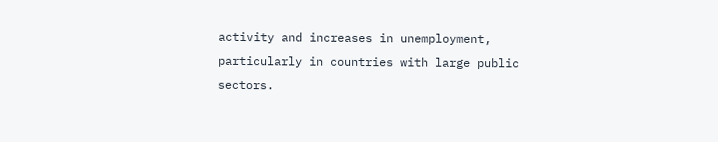activity and increases in unemployment, particularly in countries with large public sectors.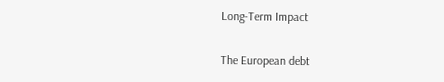Long-Term Impact

The European debt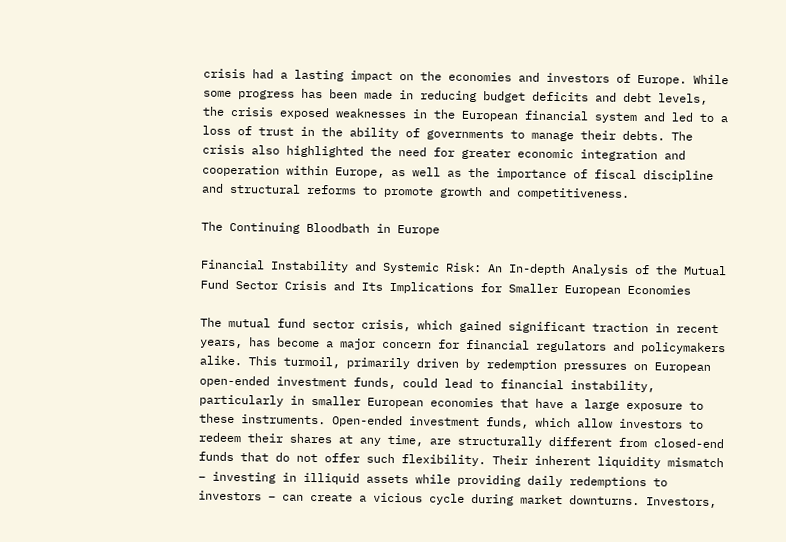crisis had a lasting impact on the economies and investors of Europe. While some progress has been made in reducing budget deficits and debt levels, the crisis exposed weaknesses in the European financial system and led to a loss of trust in the ability of governments to manage their debts. The crisis also highlighted the need for greater economic integration and cooperation within Europe, as well as the importance of fiscal discipline and structural reforms to promote growth and competitiveness.

The Continuing Bloodbath in Europe

Financial Instability and Systemic Risk: An In-depth Analysis of the Mutual Fund Sector Crisis and Its Implications for Smaller European Economies

The mutual fund sector crisis, which gained significant traction in recent years, has become a major concern for financial regulators and policymakers alike. This turmoil, primarily driven by redemption pressures on European open-ended investment funds, could lead to financial instability, particularly in smaller European economies that have a large exposure to these instruments. Open-ended investment funds, which allow investors to redeem their shares at any time, are structurally different from closed-end funds that do not offer such flexibility. Their inherent liquidity mismatch – investing in illiquid assets while providing daily redemptions to investors – can create a vicious cycle during market downturns. Investors,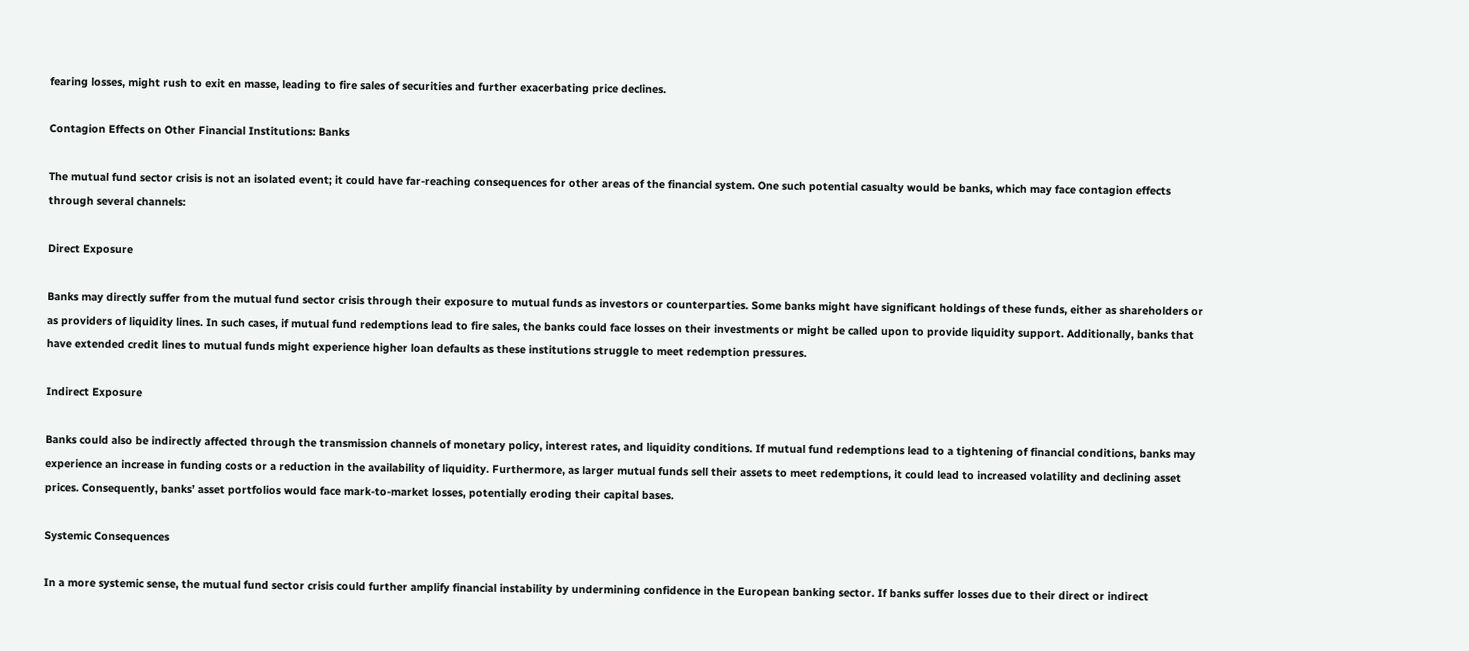fearing losses, might rush to exit en masse, leading to fire sales of securities and further exacerbating price declines.

Contagion Effects on Other Financial Institutions: Banks

The mutual fund sector crisis is not an isolated event; it could have far-reaching consequences for other areas of the financial system. One such potential casualty would be banks, which may face contagion effects through several channels:

Direct Exposure

Banks may directly suffer from the mutual fund sector crisis through their exposure to mutual funds as investors or counterparties. Some banks might have significant holdings of these funds, either as shareholders or as providers of liquidity lines. In such cases, if mutual fund redemptions lead to fire sales, the banks could face losses on their investments or might be called upon to provide liquidity support. Additionally, banks that have extended credit lines to mutual funds might experience higher loan defaults as these institutions struggle to meet redemption pressures.

Indirect Exposure

Banks could also be indirectly affected through the transmission channels of monetary policy, interest rates, and liquidity conditions. If mutual fund redemptions lead to a tightening of financial conditions, banks may experience an increase in funding costs or a reduction in the availability of liquidity. Furthermore, as larger mutual funds sell their assets to meet redemptions, it could lead to increased volatility and declining asset prices. Consequently, banks’ asset portfolios would face mark-to-market losses, potentially eroding their capital bases.

Systemic Consequences

In a more systemic sense, the mutual fund sector crisis could further amplify financial instability by undermining confidence in the European banking sector. If banks suffer losses due to their direct or indirect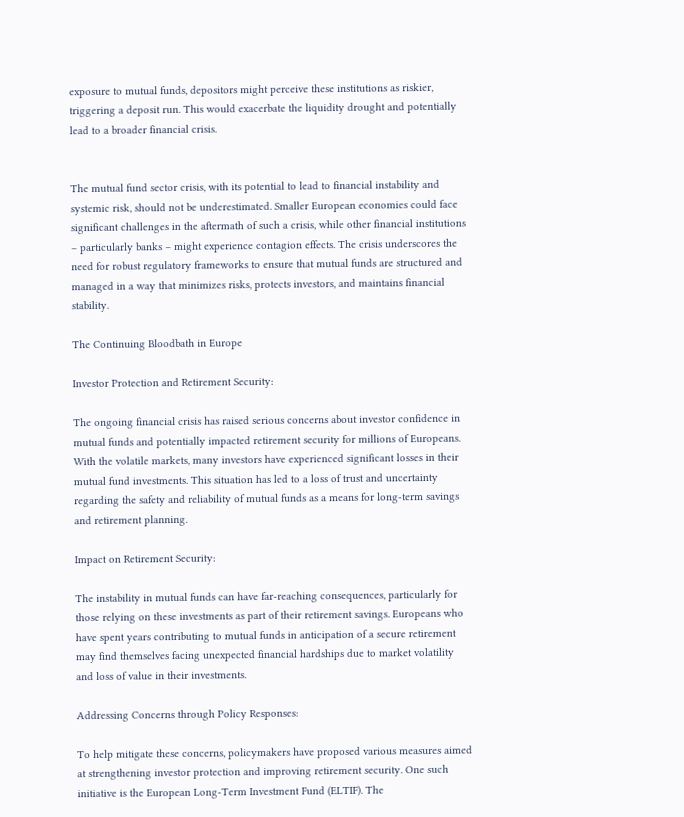exposure to mutual funds, depositors might perceive these institutions as riskier, triggering a deposit run. This would exacerbate the liquidity drought and potentially lead to a broader financial crisis.


The mutual fund sector crisis, with its potential to lead to financial instability and systemic risk, should not be underestimated. Smaller European economies could face significant challenges in the aftermath of such a crisis, while other financial institutions – particularly banks – might experience contagion effects. The crisis underscores the need for robust regulatory frameworks to ensure that mutual funds are structured and managed in a way that minimizes risks, protects investors, and maintains financial stability.

The Continuing Bloodbath in Europe

Investor Protection and Retirement Security:

The ongoing financial crisis has raised serious concerns about investor confidence in mutual funds and potentially impacted retirement security for millions of Europeans. With the volatile markets, many investors have experienced significant losses in their mutual fund investments. This situation has led to a loss of trust and uncertainty regarding the safety and reliability of mutual funds as a means for long-term savings and retirement planning.

Impact on Retirement Security:

The instability in mutual funds can have far-reaching consequences, particularly for those relying on these investments as part of their retirement savings. Europeans who have spent years contributing to mutual funds in anticipation of a secure retirement may find themselves facing unexpected financial hardships due to market volatility and loss of value in their investments.

Addressing Concerns through Policy Responses:

To help mitigate these concerns, policymakers have proposed various measures aimed at strengthening investor protection and improving retirement security. One such initiative is the European Long-Term Investment Fund (ELTIF). The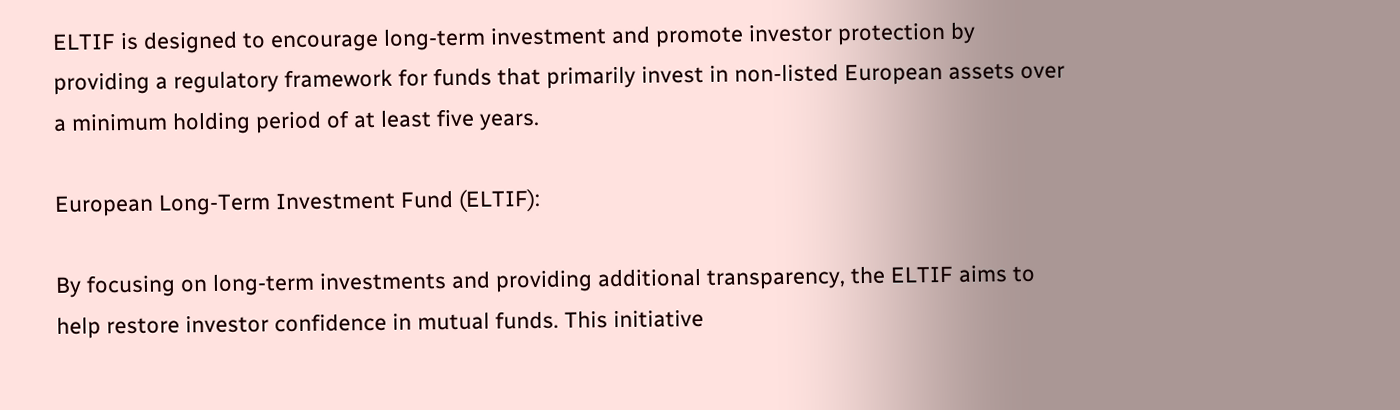ELTIF is designed to encourage long-term investment and promote investor protection by providing a regulatory framework for funds that primarily invest in non-listed European assets over a minimum holding period of at least five years.

European Long-Term Investment Fund (ELTIF):

By focusing on long-term investments and providing additional transparency, the ELTIF aims to help restore investor confidence in mutual funds. This initiative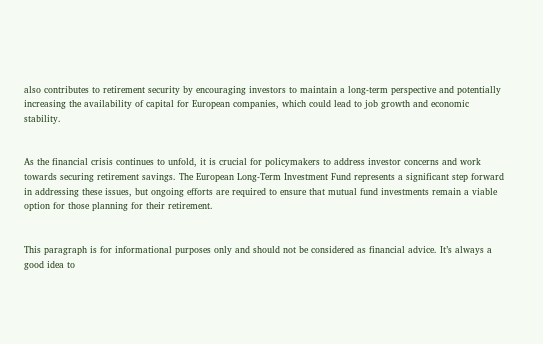also contributes to retirement security by encouraging investors to maintain a long-term perspective and potentially increasing the availability of capital for European companies, which could lead to job growth and economic stability.


As the financial crisis continues to unfold, it is crucial for policymakers to address investor concerns and work towards securing retirement savings. The European Long-Term Investment Fund represents a significant step forward in addressing these issues, but ongoing efforts are required to ensure that mutual fund investments remain a viable option for those planning for their retirement.


This paragraph is for informational purposes only and should not be considered as financial advice. It’s always a good idea to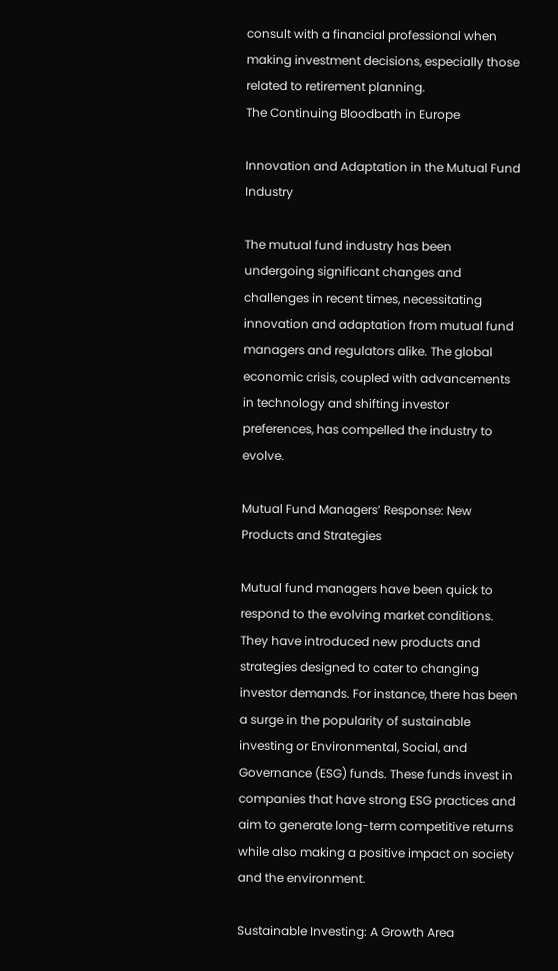consult with a financial professional when making investment decisions, especially those related to retirement planning.
The Continuing Bloodbath in Europe

Innovation and Adaptation in the Mutual Fund Industry

The mutual fund industry has been undergoing significant changes and challenges in recent times, necessitating innovation and adaptation from mutual fund managers and regulators alike. The global economic crisis, coupled with advancements in technology and shifting investor preferences, has compelled the industry to evolve.

Mutual Fund Managers’ Response: New Products and Strategies

Mutual fund managers have been quick to respond to the evolving market conditions. They have introduced new products and strategies designed to cater to changing investor demands. For instance, there has been a surge in the popularity of sustainable investing or Environmental, Social, and Governance (ESG) funds. These funds invest in companies that have strong ESG practices and aim to generate long-term competitive returns while also making a positive impact on society and the environment.

Sustainable Investing: A Growth Area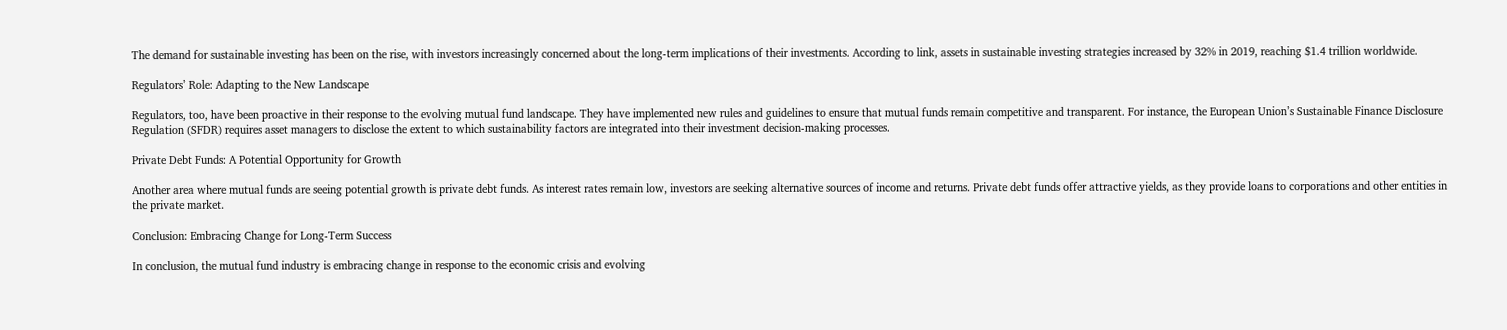The demand for sustainable investing has been on the rise, with investors increasingly concerned about the long-term implications of their investments. According to link, assets in sustainable investing strategies increased by 32% in 2019, reaching $1.4 trillion worldwide.

Regulators’ Role: Adapting to the New Landscape

Regulators, too, have been proactive in their response to the evolving mutual fund landscape. They have implemented new rules and guidelines to ensure that mutual funds remain competitive and transparent. For instance, the European Union’s Sustainable Finance Disclosure Regulation (SFDR) requires asset managers to disclose the extent to which sustainability factors are integrated into their investment decision-making processes.

Private Debt Funds: A Potential Opportunity for Growth

Another area where mutual funds are seeing potential growth is private debt funds. As interest rates remain low, investors are seeking alternative sources of income and returns. Private debt funds offer attractive yields, as they provide loans to corporations and other entities in the private market.

Conclusion: Embracing Change for Long-Term Success

In conclusion, the mutual fund industry is embracing change in response to the economic crisis and evolving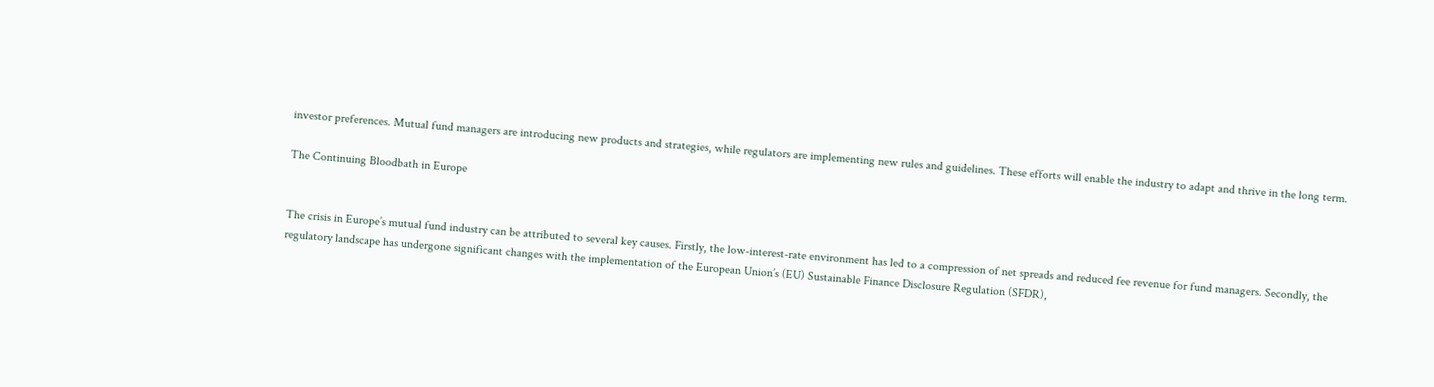investor preferences. Mutual fund managers are introducing new products and strategies, while regulators are implementing new rules and guidelines. These efforts will enable the industry to adapt and thrive in the long term.

The Continuing Bloodbath in Europe


The crisis in Europe’s mutual fund industry can be attributed to several key causes. Firstly, the low-interest-rate environment has led to a compression of net spreads and reduced fee revenue for fund managers. Secondly, the regulatory landscape has undergone significant changes with the implementation of the European Union’s (EU) Sustainable Finance Disclosure Regulation (SFDR),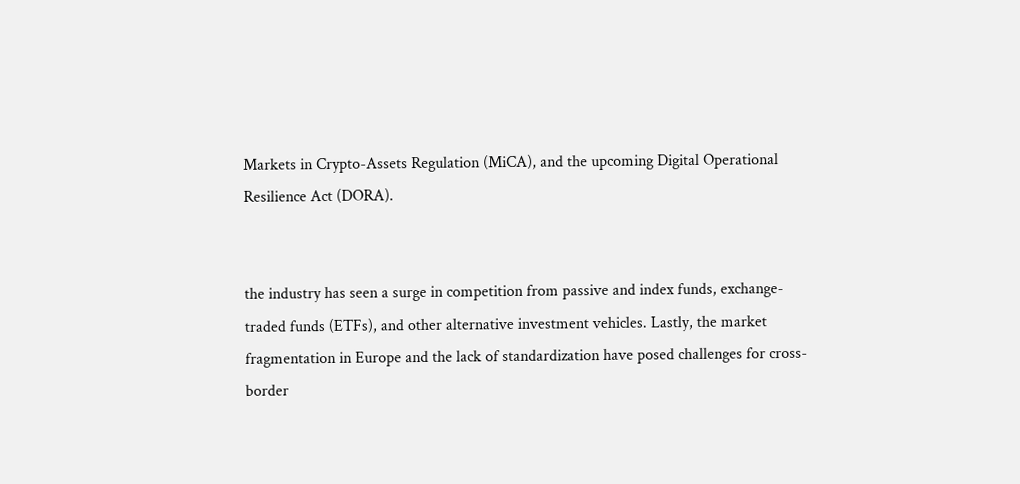Markets in Crypto-Assets Regulation (MiCA), and the upcoming Digital Operational Resilience Act (DORA).


the industry has seen a surge in competition from passive and index funds, exchange-traded funds (ETFs), and other alternative investment vehicles. Lastly, the market fragmentation in Europe and the lack of standardization have posed challenges for cross-border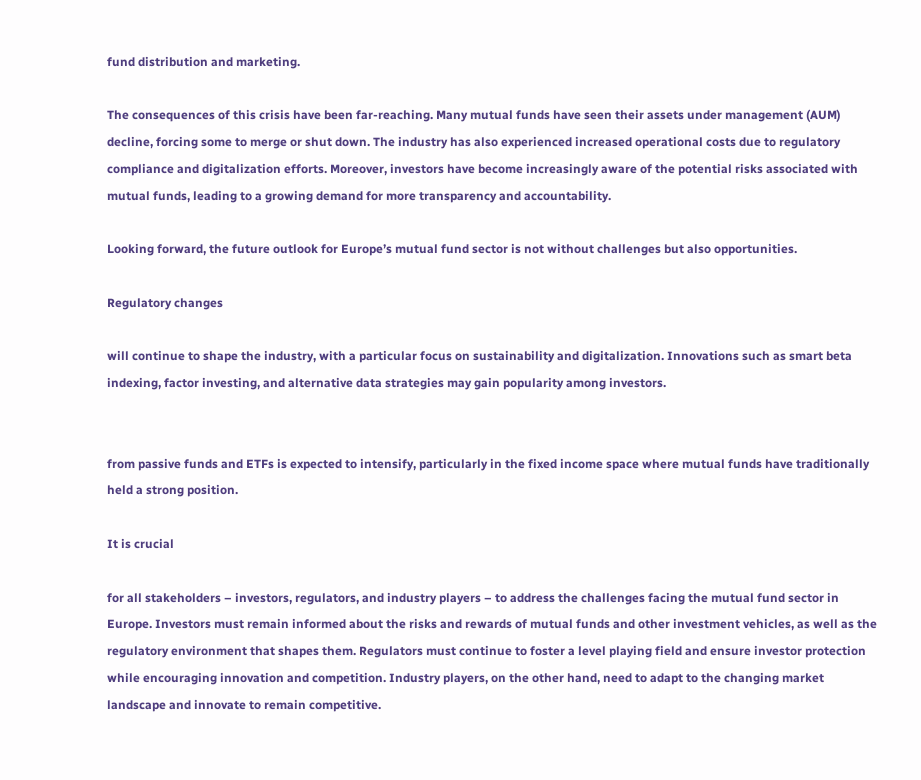fund distribution and marketing.

The consequences of this crisis have been far-reaching. Many mutual funds have seen their assets under management (AUM) decline, forcing some to merge or shut down. The industry has also experienced increased operational costs due to regulatory compliance and digitalization efforts. Moreover, investors have become increasingly aware of the potential risks associated with mutual funds, leading to a growing demand for more transparency and accountability.

Looking forward, the future outlook for Europe’s mutual fund sector is not without challenges but also opportunities.

Regulatory changes

will continue to shape the industry, with a particular focus on sustainability and digitalization. Innovations such as smart beta indexing, factor investing, and alternative data strategies may gain popularity among investors.


from passive funds and ETFs is expected to intensify, particularly in the fixed income space where mutual funds have traditionally held a strong position.

It is crucial

for all stakeholders – investors, regulators, and industry players – to address the challenges facing the mutual fund sector in Europe. Investors must remain informed about the risks and rewards of mutual funds and other investment vehicles, as well as the regulatory environment that shapes them. Regulators must continue to foster a level playing field and ensure investor protection while encouraging innovation and competition. Industry players, on the other hand, need to adapt to the changing market landscape and innovate to remain competitive.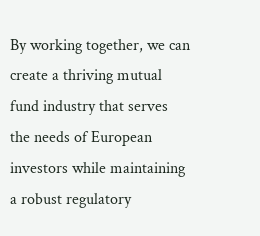By working together, we can create a thriving mutual fund industry that serves the needs of European investors while maintaining a robust regulatory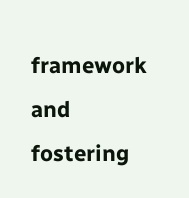framework and fostering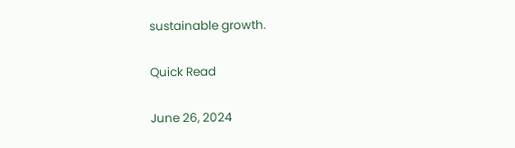sustainable growth.

Quick Read

June 26, 2024